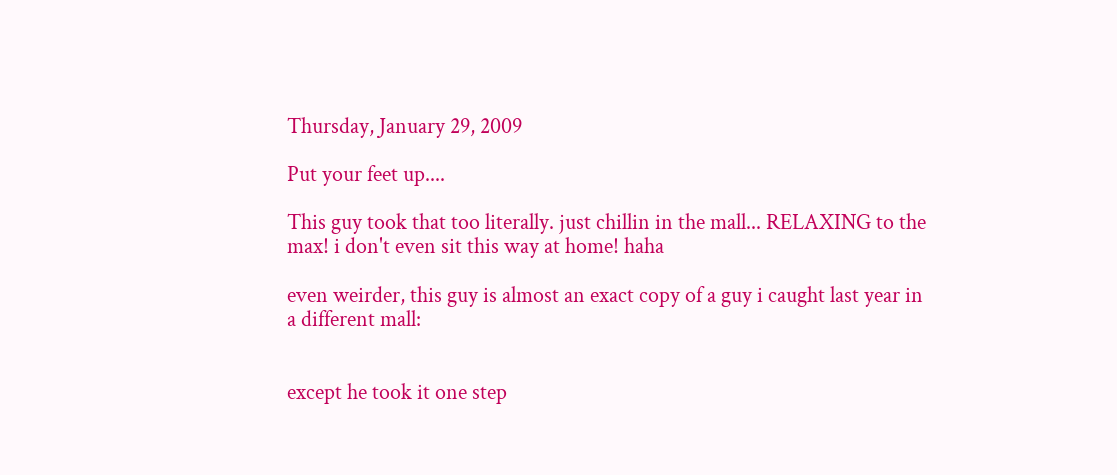Thursday, January 29, 2009

Put your feet up....

This guy took that too literally. just chillin in the mall... RELAXING to the max! i don't even sit this way at home! haha

even weirder, this guy is almost an exact copy of a guy i caught last year in a different mall:


except he took it one step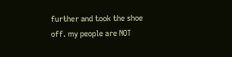further and took the shoe off. my people are NOT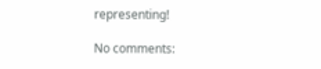representing!

No comments: